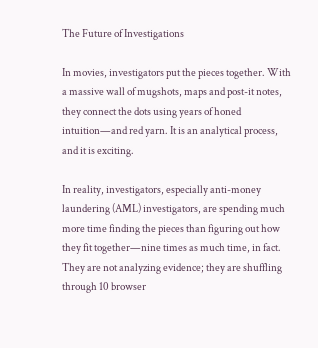The Future of Investigations

In movies, investigators put the pieces together. With a massive wall of mugshots, maps and post-it notes, they connect the dots using years of honed intuition—and red yarn. It is an analytical process, and it is exciting.

In reality, investigators, especially anti-money laundering (AML) investigators, are spending much more time finding the pieces than figuring out how they fit together—nine times as much time, in fact. They are not analyzing evidence; they are shuffling through 10 browser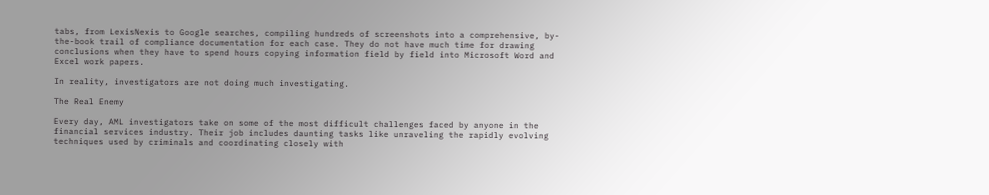tabs, from LexisNexis to Google searches, compiling hundreds of screenshots into a comprehensive, by-the-book trail of compliance documentation for each case. They do not have much time for drawing conclusions when they have to spend hours copying information field by field into Microsoft Word and Excel work papers.

In reality, investigators are not doing much investigating.

The Real Enemy

Every day, AML investigators take on some of the most difficult challenges faced by anyone in the financial services industry. Their job includes daunting tasks like unraveling the rapidly evolving techniques used by criminals and coordinating closely with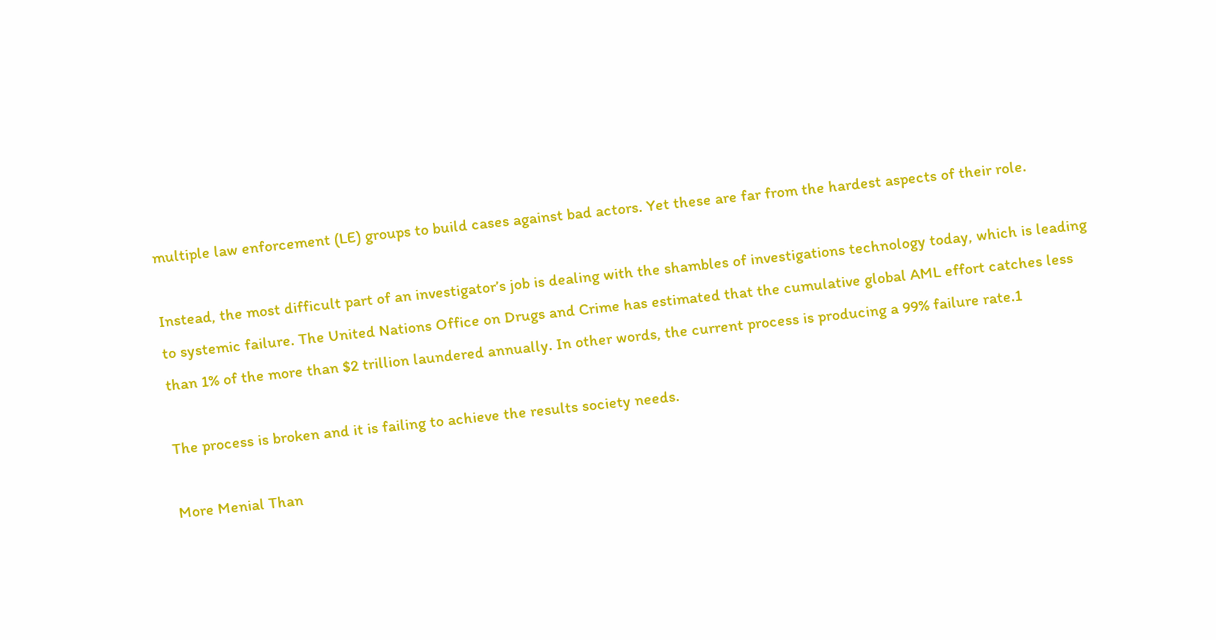multiple law enforcement (LE) groups to build cases against bad actors. Yet these are far from the hardest aspects of their role.

Instead, the most difficult part of an investigator’s job is dealing with the shambles of investigations technology today, which is leading to systemic failure. The United Nations Office on Drugs and Crime has estimated that the cumulative global AML effort catches less than 1% of the more than $2 trillion laundered annually. In other words, the current process is producing a 99% failure rate.1

The process is broken and it is failing to achieve the results society needs.

More Menial Than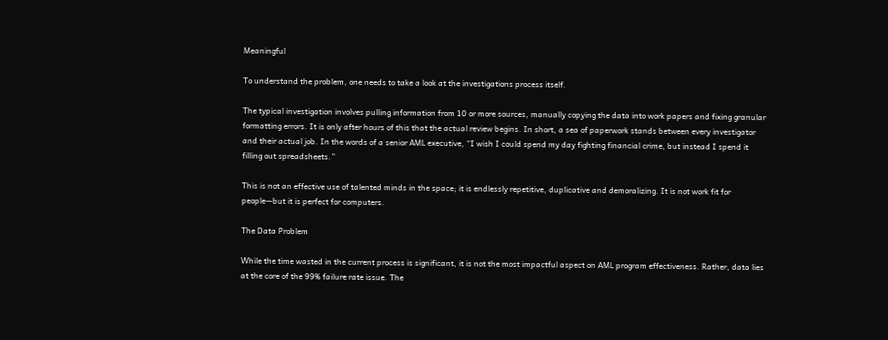Meaningful

To understand the problem, one needs to take a look at the investigations process itself.

The typical investigation involves pulling information from 10 or more sources, manually copying the data into work papers and fixing granular formatting errors. It is only after hours of this that the actual review begins. In short, a sea of paperwork stands between every investigator and their actual job. In the words of a senior AML executive, “I wish I could spend my day fighting financial crime, but instead I spend it filling out spreadsheets.”

This is not an effective use of talented minds in the space; it is endlessly repetitive, duplicative and demoralizing. It is not work fit for people—but it is perfect for computers.

The Data Problem

While the time wasted in the current process is significant, it is not the most impactful aspect on AML program effectiveness. Rather, data lies at the core of the 99% failure rate issue. The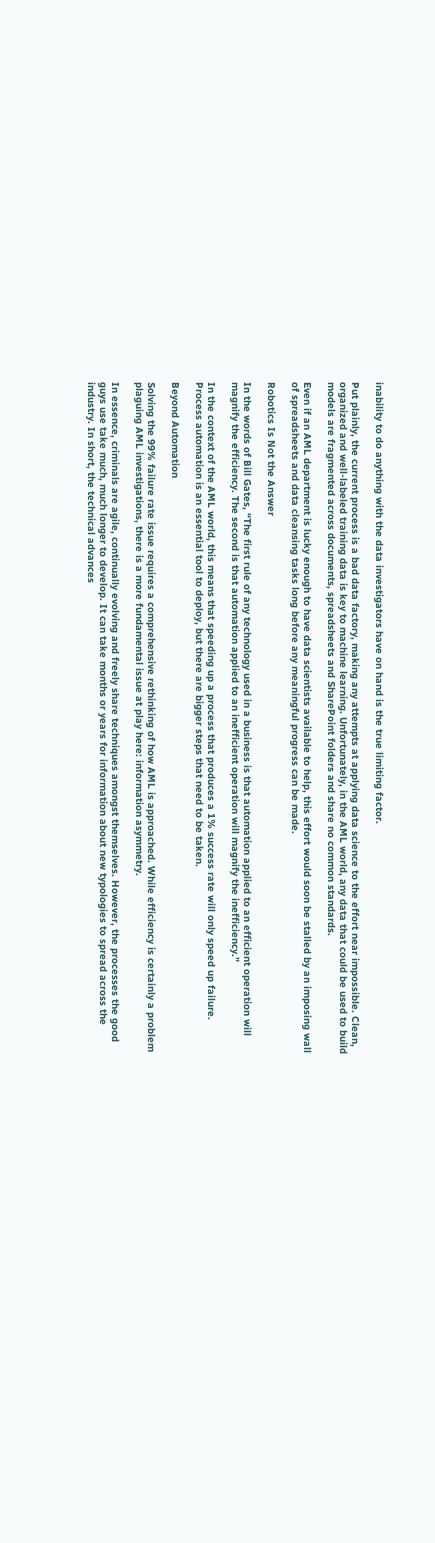inability to do anything with the data investigators have on hand is the true limiting factor.

Put plainly, the current process is a bad data factory, making any attempts at applying data science to the effort near impossible. Clean, organized and well-labeled training data is key to machine learning. Unfortunately, in the AML world, any data that could be used to build models are fragmented across documents, spreadsheets and SharePoint folders and share no common standards.

Even if an AML department is lucky enough to have data scientists available to help, this effort would soon be stalled by an imposing wall of spreadsheets and data cleansing tasks long before any meaningful progress can be made.

Robotics Is Not the Answer

In the words of Bill Gates, “The first rule of any technology used in a business is that automation applied to an efficient operation will magnify the efficiency. The second is that automation applied to an inefficient operation will magnify the inefficiency.”

In the context of the AML world, this means that speeding up a process that produces a 1% success rate will only speed up failure. Process automation is an essential tool to deploy, but there are bigger steps that need to be taken.

Beyond Automation

Solving the 99% failure rate issue requires a comprehensive rethinking of how AML is approached. While efficiency is certainly a problem plaguing AML investigations, there is a more fundamental issue at play here: information asymmetry.

In essence, criminals are agile, continually evolving and freely share techniques amongst themselves. However, the processes the good guys use take much, much longer to develop. It can take months or years for information about new typologies to spread across the industry. In short, the technical advances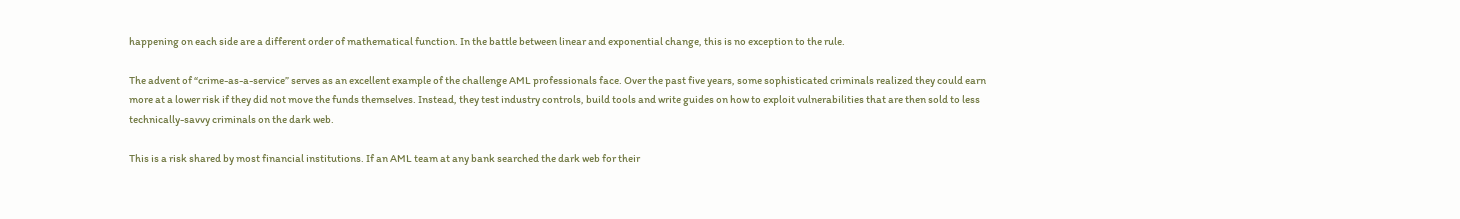happening on each side are a different order of mathematical function. In the battle between linear and exponential change, this is no exception to the rule.

The advent of “crime-as-a-service” serves as an excellent example of the challenge AML professionals face. Over the past five years, some sophisticated criminals realized they could earn more at a lower risk if they did not move the funds themselves. Instead, they test industry controls, build tools and write guides on how to exploit vulnerabilities that are then sold to less technically-savvy criminals on the dark web.

This is a risk shared by most financial institutions. If an AML team at any bank searched the dark web for their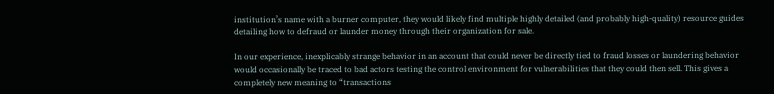institution’s name with a burner computer, they would likely find multiple highly detailed (and probably high-quality) resource guides detailing how to defraud or launder money through their organization for sale.

In our experience, inexplicably strange behavior in an account that could never be directly tied to fraud losses or laundering behavior would occasionally be traced to bad actors testing the control environment for vulnerabilities that they could then sell. This gives a completely new meaning to “transactions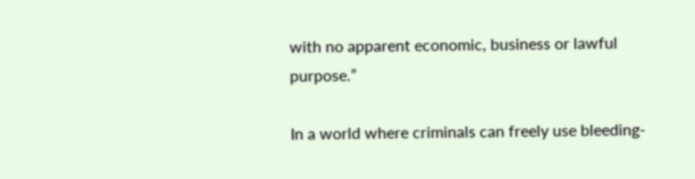with no apparent economic, business or lawful purpose.”

In a world where criminals can freely use bleeding-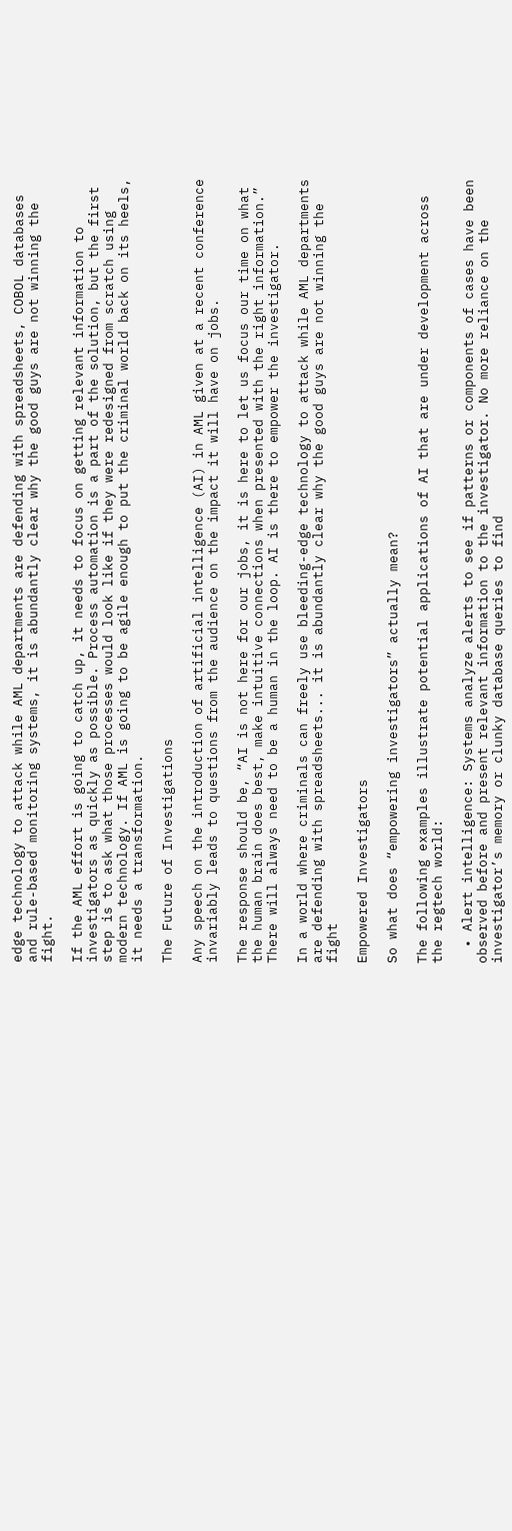edge technology to attack while AML departments are defending with spreadsheets, COBOL databases and rule-based monitoring systems, it is abundantly clear why the good guys are not winning the fight.

If the AML effort is going to catch up, it needs to focus on getting relevant information to investigators as quickly as possible. Process automation is a part of the solution, but the first step is to ask what those processes would look like if they were redesigned from scratch using modern technology. If AML is going to be agile enough to put the criminal world back on its heels, it needs a transformation.

The Future of Investigations

Any speech on the introduction of artificial intelligence (AI) in AML given at a recent conference invariably leads to questions from the audience on the impact it will have on jobs.

The response should be, “AI is not here for our jobs, it is here to let us focus our time on what the human brain does best, make intuitive connections when presented with the right information.” There will always need to be a human in the loop. AI is there to empower the investigator.

In a world where criminals can freely use bleeding-edge technology to attack while AML departments are defending with spreadsheets... it is abundantly clear why the good guys are not winning the fight

Empowered Investigators

So what does “empowering investigators” actually mean?

The following examples illustrate potential applications of AI that are under development across the regtech world:

  • Alert intelligence: Systems analyze alerts to see if patterns or components of cases have been observed before and present relevant information to the investigator. No more reliance on the investigator’s memory or clunky database queries to find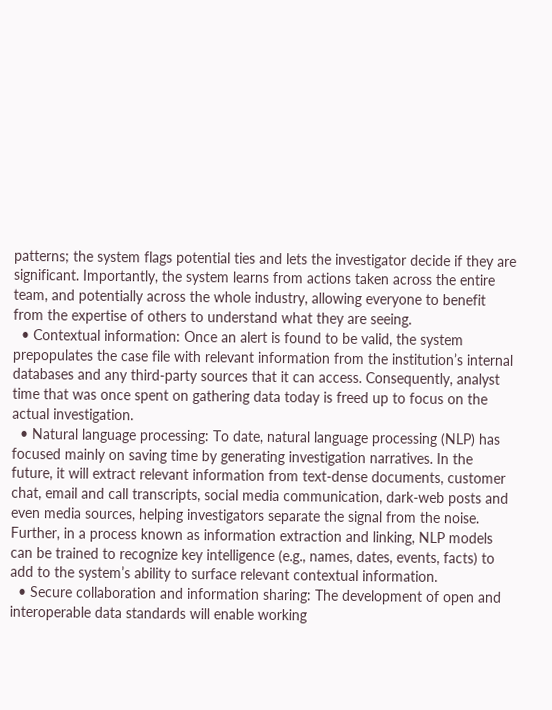patterns; the system flags potential ties and lets the investigator decide if they are significant. Importantly, the system learns from actions taken across the entire team, and potentially across the whole industry, allowing everyone to benefit from the expertise of others to understand what they are seeing.
  • Contextual information: Once an alert is found to be valid, the system prepopulates the case file with relevant information from the institution’s internal databases and any third-party sources that it can access. Consequently, analyst time that was once spent on gathering data today is freed up to focus on the actual investigation.
  • Natural language processing: To date, natural language processing (NLP) has focused mainly on saving time by generating investigation narratives. In the future, it will extract relevant information from text-dense documents, customer chat, email and call transcripts, social media communication, dark-web posts and even media sources, helping investigators separate the signal from the noise. Further, in a process known as information extraction and linking, NLP models can be trained to recognize key intelligence (e.g., names, dates, events, facts) to add to the system’s ability to surface relevant contextual information.
  • Secure collaboration and information sharing: The development of open and interoperable data standards will enable working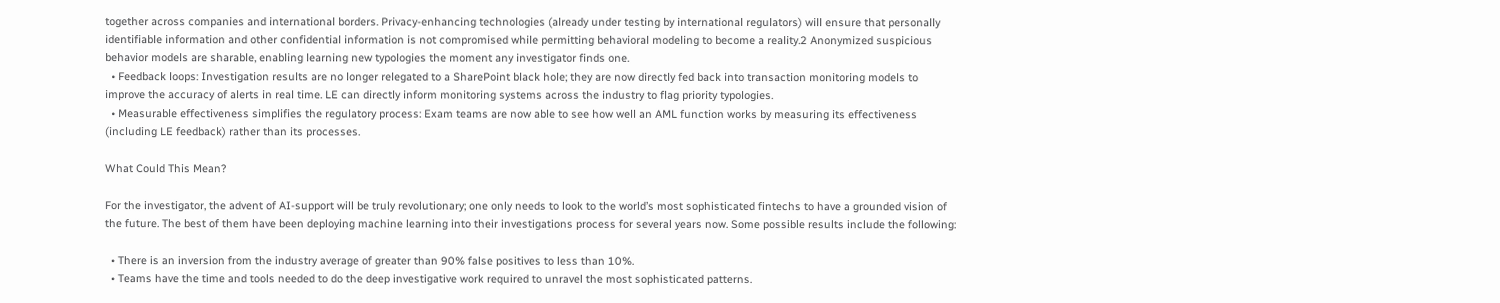together across companies and international borders. Privacy-enhancing technologies (already under testing by international regulators) will ensure that personally identifiable information and other confidential information is not compromised while permitting behavioral modeling to become a reality.2 Anonymized suspicious behavior models are sharable, enabling learning new typologies the moment any investigator finds one.
  • Feedback loops: Investigation results are no longer relegated to a SharePoint black hole; they are now directly fed back into transaction monitoring models to improve the accuracy of alerts in real time. LE can directly inform monitoring systems across the industry to flag priority typologies.
  • Measurable effectiveness simplifies the regulatory process: Exam teams are now able to see how well an AML function works by measuring its effectiveness (including LE feedback) rather than its processes.

What Could This Mean?

For the investigator, the advent of AI-support will be truly revolutionary; one only needs to look to the world’s most sophisticated fintechs to have a grounded vision of the future. The best of them have been deploying machine learning into their investigations process for several years now. Some possible results include the following:

  • There is an inversion from the industry average of greater than 90% false positives to less than 10%.
  • Teams have the time and tools needed to do the deep investigative work required to unravel the most sophisticated patterns.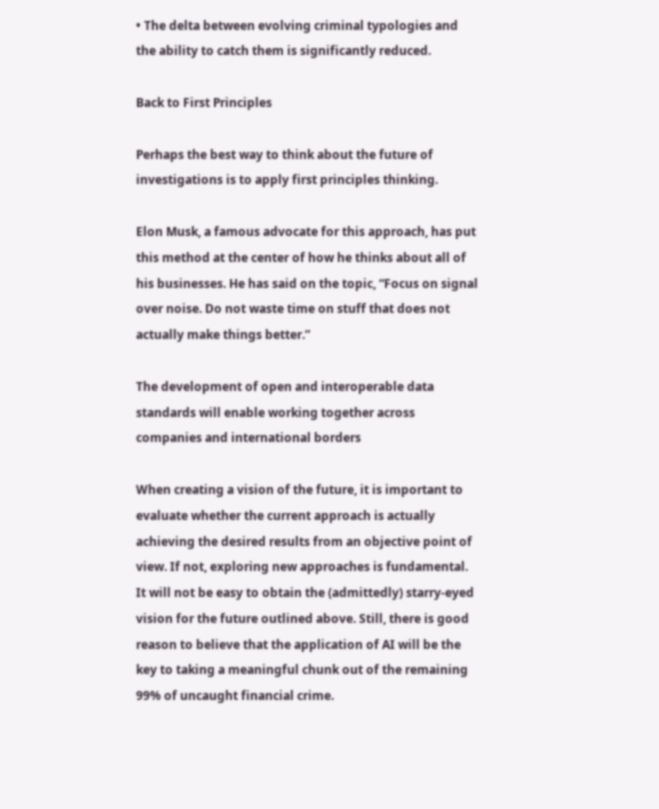• The delta between evolving criminal typologies and the ability to catch them is significantly reduced.

Back to First Principles

Perhaps the best way to think about the future of investigations is to apply first principles thinking.

Elon Musk, a famous advocate for this approach, has put this method at the center of how he thinks about all of his businesses. He has said on the topic, “Focus on signal over noise. Do not waste time on stuff that does not actually make things better.”

The development of open and interoperable data standards will enable working together across companies and international borders

When creating a vision of the future, it is important to evaluate whether the current approach is actually achieving the desired results from an objective point of view. If not, exploring new approaches is fundamental. It will not be easy to obtain the (admittedly) starry-eyed vision for the future outlined above. Still, there is good reason to believe that the application of AI will be the key to taking a meaningful chunk out of the remaining 99% of uncaught financial crime.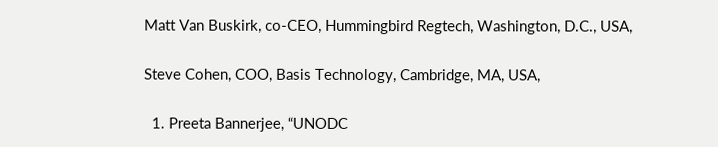Matt Van Buskirk, co-CEO, Hummingbird Regtech, Washington, D.C., USA,

Steve Cohen, COO, Basis Technology, Cambridge, MA, USA,

  1. Preeta Bannerjee, “UNODC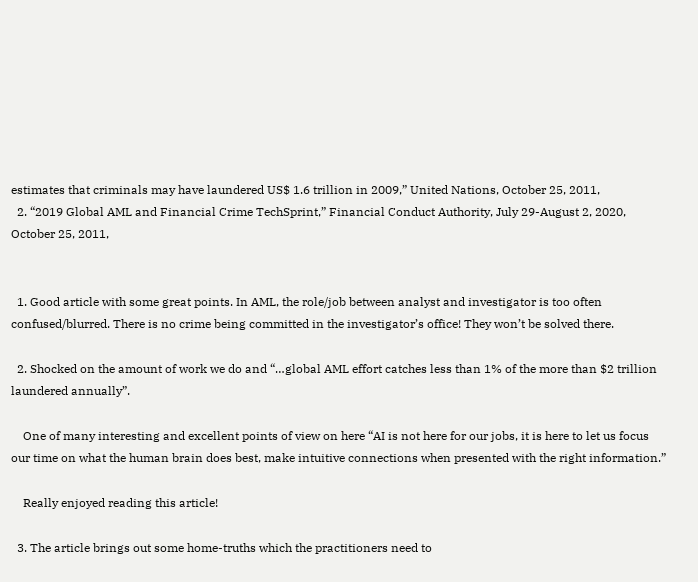estimates that criminals may have laundered US$ 1.6 trillion in 2009,” United Nations, October 25, 2011,
  2. “2019 Global AML and Financial Crime TechSprint,” Financial Conduct Authority, July 29-August 2, 2020, October 25, 2011,


  1. Good article with some great points. In AML, the role/job between analyst and investigator is too often confused/blurred. There is no crime being committed in the investigator’s office! They won’t be solved there.

  2. Shocked on the amount of work we do and “…global AML effort catches less than 1% of the more than $2 trillion laundered annually”.

    One of many interesting and excellent points of view on here “AI is not here for our jobs, it is here to let us focus our time on what the human brain does best, make intuitive connections when presented with the right information.”

    Really enjoyed reading this article!

  3. The article brings out some home-truths which the practitioners need to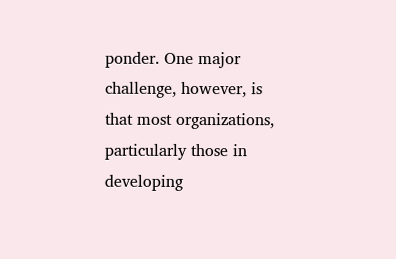ponder. One major challenge, however, is that most organizations, particularly those in developing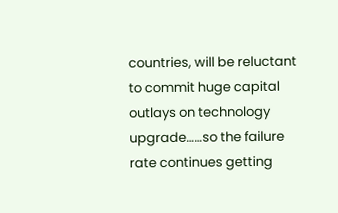countries, will be reluctant to commit huge capital outlays on technology upgrade……so the failure rate continues getting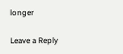longer

Leave a Reply